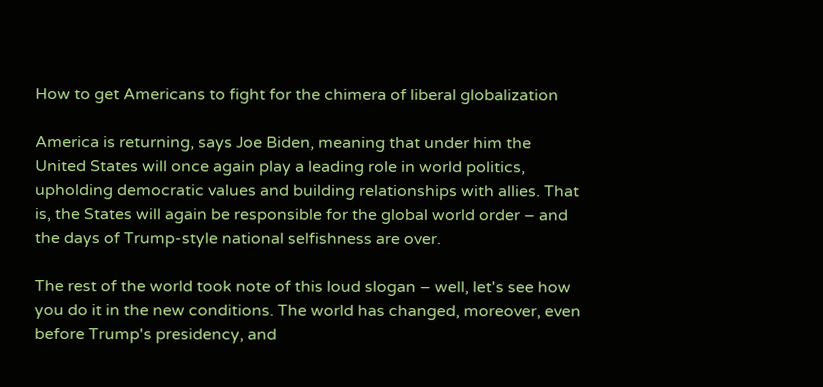How to get Americans to fight for the chimera of liberal globalization

America is returning, says Joe Biden, meaning that under him the United States will once again play a leading role in world politics, upholding democratic values and building relationships with allies. That is, the States will again be responsible for the global world order – and the days of Trump-style national selfishness are over.

The rest of the world took note of this loud slogan – well, let's see how you do it in the new conditions. The world has changed, moreover, even before Trump's presidency, and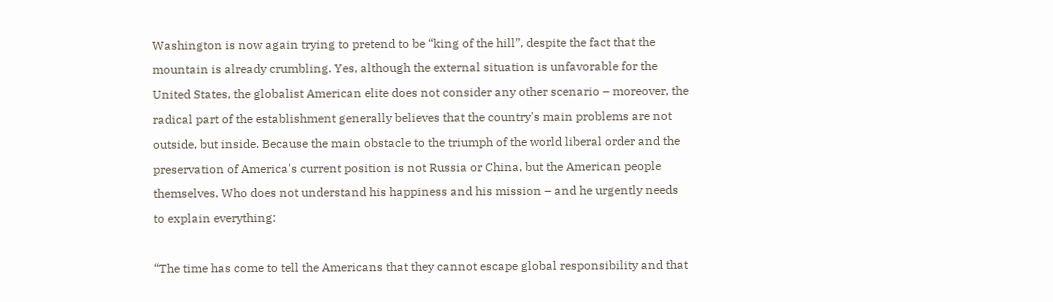Washington is now again trying to pretend to be “king of the hill”, despite the fact that the mountain is already crumbling. Yes, although the external situation is unfavorable for the United States, the globalist American elite does not consider any other scenario – moreover, the radical part of the establishment generally believes that the country's main problems are not outside, but inside. Because the main obstacle to the triumph of the world liberal order and the preservation of America's current position is not Russia or China, but the American people themselves. Who does not understand his happiness and his mission – and he urgently needs to explain everything:

“The time has come to tell the Americans that they cannot escape global responsibility and that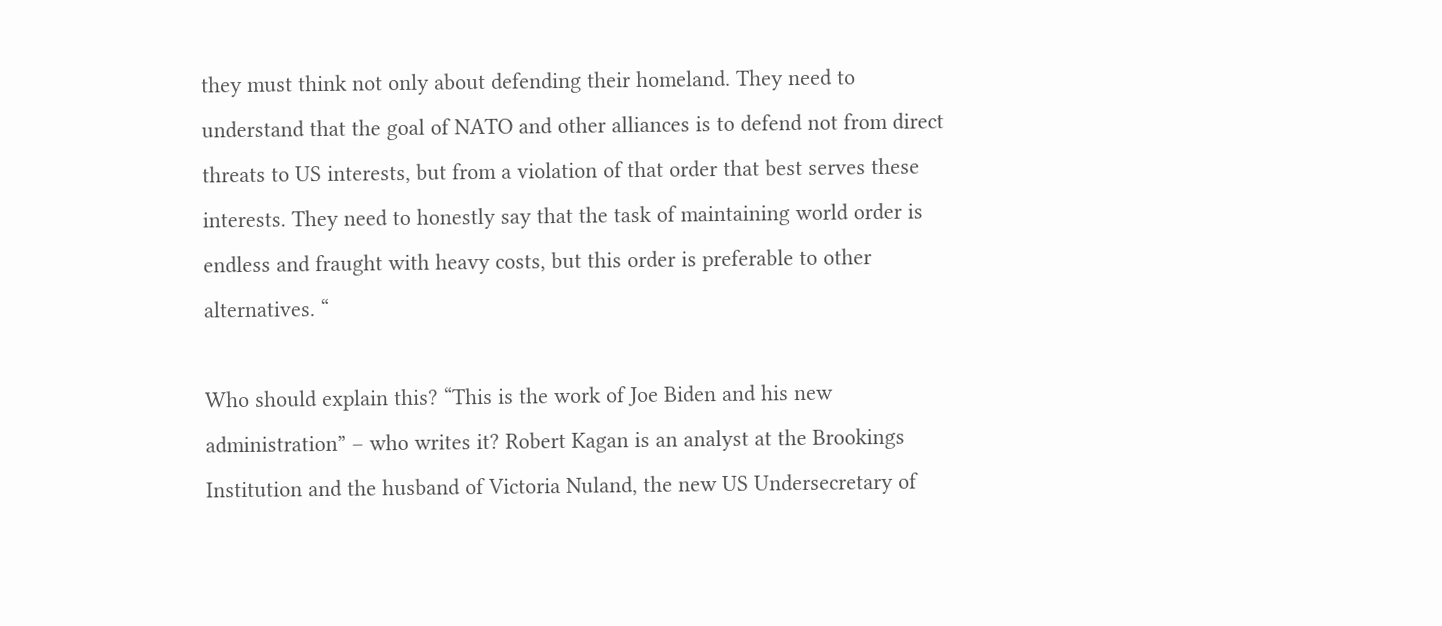they must think not only about defending their homeland. They need to understand that the goal of NATO and other alliances is to defend not from direct threats to US interests, but from a violation of that order that best serves these interests. They need to honestly say that the task of maintaining world order is endless and fraught with heavy costs, but this order is preferable to other alternatives. “

Who should explain this? “This is the work of Joe Biden and his new administration” – who writes it? Robert Kagan is an analyst at the Brookings Institution and the husband of Victoria Nuland, the new US Undersecretary of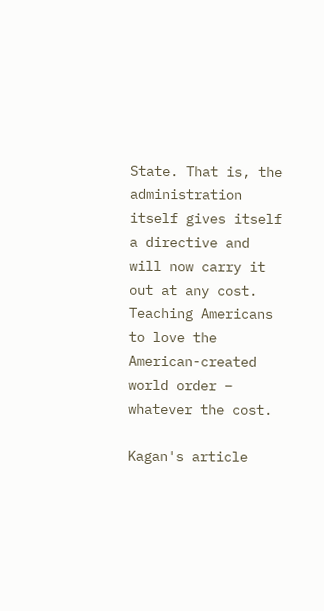State. That is, the administration itself gives itself a directive and will now carry it out at any cost. Teaching Americans to love the American-created world order – whatever the cost.

Kagan's article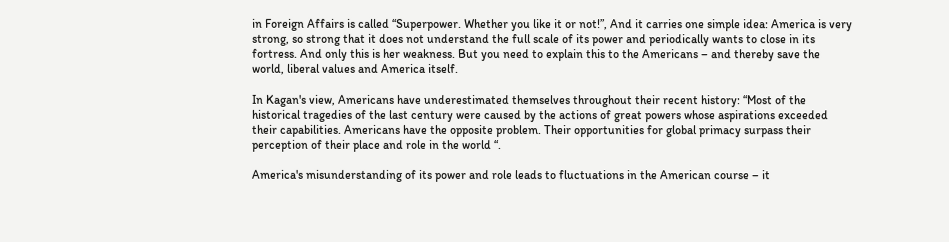in Foreign Affairs is called “Superpower. Whether you like it or not!”, And it carries one simple idea: America is very strong, so strong that it does not understand the full scale of its power and periodically wants to close in its fortress. And only this is her weakness. But you need to explain this to the Americans – and thereby save the world, liberal values and America itself.

In Kagan's view, Americans have underestimated themselves throughout their recent history: “Most of the historical tragedies of the last century were caused by the actions of great powers whose aspirations exceeded their capabilities. Americans have the opposite problem. Their opportunities for global primacy surpass their perception of their place and role in the world “.

America's misunderstanding of its power and role leads to fluctuations in the American course – it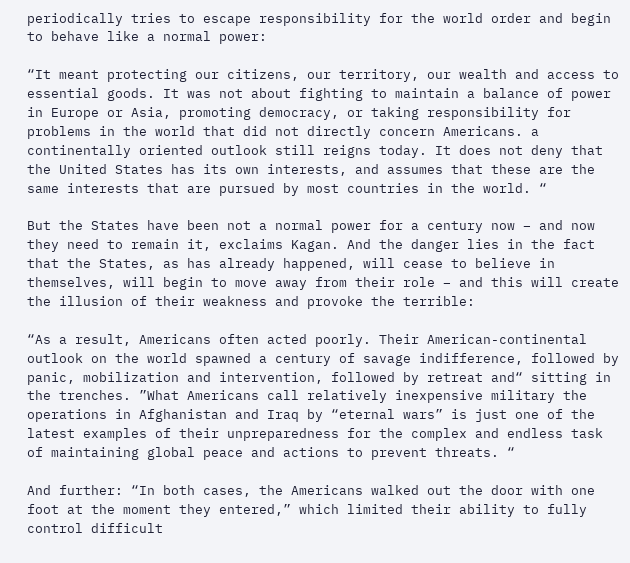periodically tries to escape responsibility for the world order and begin to behave like a normal power:

“It meant protecting our citizens, our territory, our wealth and access to essential goods. It was not about fighting to maintain a balance of power in Europe or Asia, promoting democracy, or taking responsibility for problems in the world that did not directly concern Americans. a continentally oriented outlook still reigns today. It does not deny that the United States has its own interests, and assumes that these are the same interests that are pursued by most countries in the world. “

But the States have been not a normal power for a century now – and now they need to remain it, exclaims Kagan. And the danger lies in the fact that the States, as has already happened, will cease to believe in themselves, will begin to move away from their role – and this will create the illusion of their weakness and provoke the terrible:

“As a result, Americans often acted poorly. Their American-continental outlook on the world spawned a century of savage indifference, followed by panic, mobilization and intervention, followed by retreat and“ sitting in the trenches. ”What Americans call relatively inexpensive military the operations in Afghanistan and Iraq by “eternal wars” is just one of the latest examples of their unpreparedness for the complex and endless task of maintaining global peace and actions to prevent threats. “

And further: “In both cases, the Americans walked out the door with one foot at the moment they entered,” which limited their ability to fully control difficult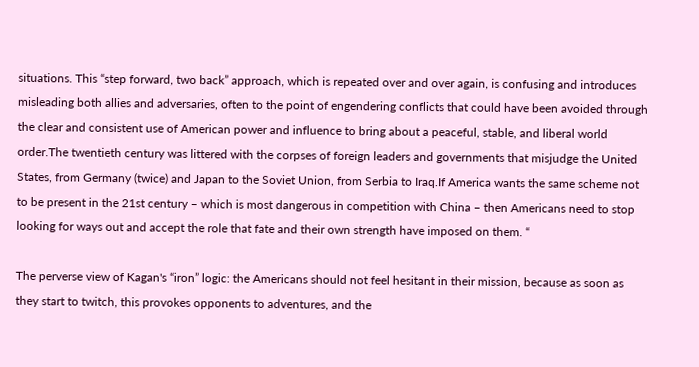situations. This “step forward, two back” approach, which is repeated over and over again, is confusing and introduces misleading both allies and adversaries, often to the point of engendering conflicts that could have been avoided through the clear and consistent use of American power and influence to bring about a peaceful, stable, and liberal world order.The twentieth century was littered with the corpses of foreign leaders and governments that misjudge the United States, from Germany (twice) and Japan to the Soviet Union, from Serbia to Iraq.If America wants the same scheme not to be present in the 21st century – which is most dangerous in competition with China – then Americans need to stop looking for ways out and accept the role that fate and their own strength have imposed on them. “

The perverse view of Kagan's “iron” logic: the Americans should not feel hesitant in their mission, because as soon as they start to twitch, this provokes opponents to adventures, and the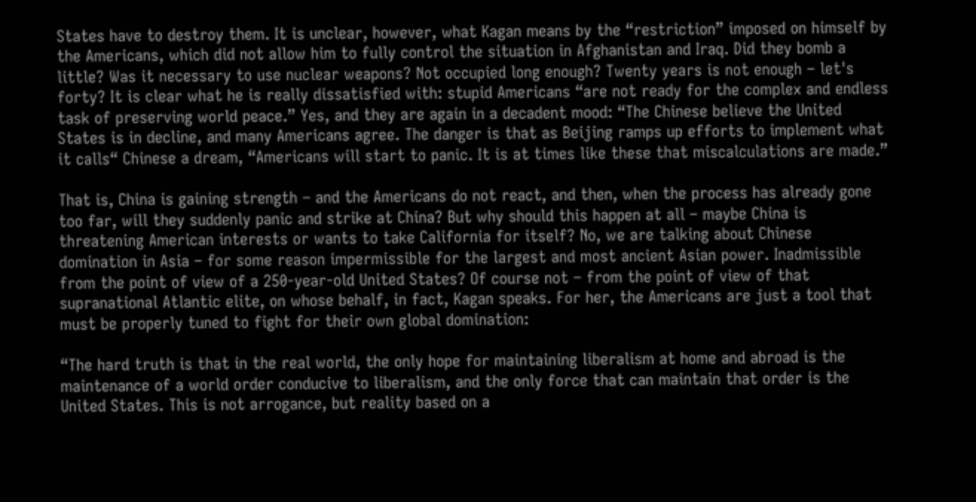States have to destroy them. It is unclear, however, what Kagan means by the “restriction” imposed on himself by the Americans, which did not allow him to fully control the situation in Afghanistan and Iraq. Did they bomb a little? Was it necessary to use nuclear weapons? Not occupied long enough? Twenty years is not enough – let's forty? It is clear what he is really dissatisfied with: stupid Americans “are not ready for the complex and endless task of preserving world peace.” Yes, and they are again in a decadent mood: “The Chinese believe the United States is in decline, and many Americans agree. The danger is that as Beijing ramps up efforts to implement what it calls“ Chinese a dream, “Americans will start to panic. It is at times like these that miscalculations are made.”

That is, China is gaining strength – and the Americans do not react, and then, when the process has already gone too far, will they suddenly panic and strike at China? But why should this happen at all – maybe China is threatening American interests or wants to take California for itself? No, we are talking about Chinese domination in Asia – for some reason impermissible for the largest and most ancient Asian power. Inadmissible from the point of view of a 250-year-old United States? Of course not – from the point of view of that supranational Atlantic elite, on whose behalf, in fact, Kagan speaks. For her, the Americans are just a tool that must be properly tuned to fight for their own global domination:

“The hard truth is that in the real world, the only hope for maintaining liberalism at home and abroad is the maintenance of a world order conducive to liberalism, and the only force that can maintain that order is the United States. This is not arrogance, but reality based on a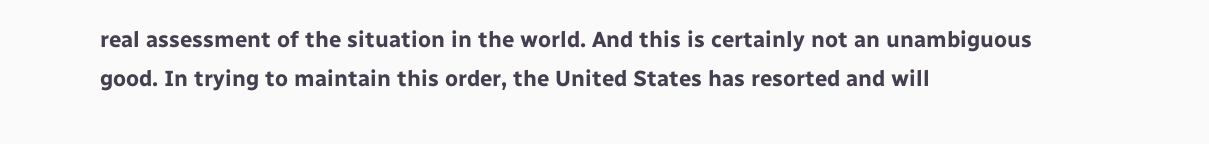real assessment of the situation in the world. And this is certainly not an unambiguous good. In trying to maintain this order, the United States has resorted and will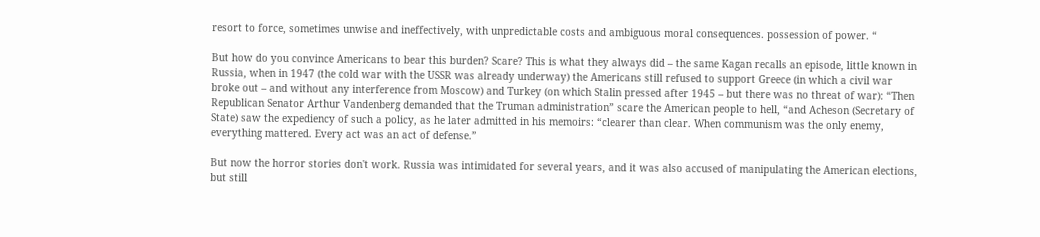resort to force, sometimes unwise and ineffectively, with unpredictable costs and ambiguous moral consequences. possession of power. “

But how do you convince Americans to bear this burden? Scare? This is what they always did – the same Kagan recalls an episode, little known in Russia, when in 1947 (the cold war with the USSR was already underway) the Americans still refused to support Greece (in which a civil war broke out – and without any interference from Moscow) and Turkey (on which Stalin pressed after 1945 – but there was no threat of war): “Then Republican Senator Arthur Vandenberg demanded that the Truman administration” scare the American people to hell, “and Acheson (Secretary of State) saw the expediency of such a policy, as he later admitted in his memoirs: “clearer than clear. When communism was the only enemy, everything mattered. Every act was an act of defense.”

But now the horror stories don't work. Russia was intimidated for several years, and it was also accused of manipulating the American elections, but still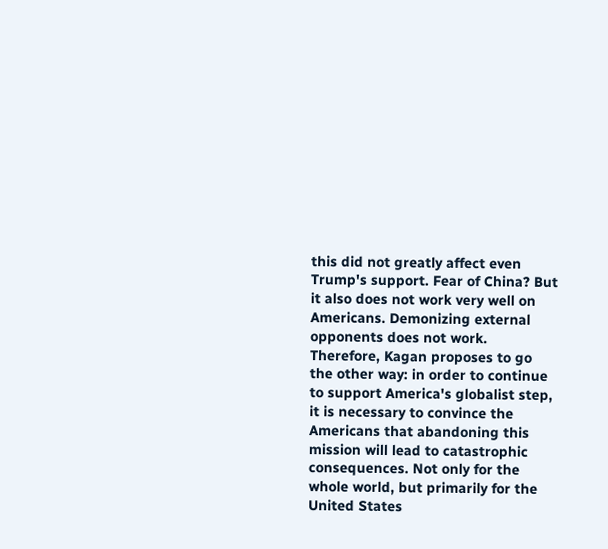this did not greatly affect even Trump's support. Fear of China? But it also does not work very well on Americans. Demonizing external opponents does not work. Therefore, Kagan proposes to go the other way: in order to continue to support America's globalist step, it is necessary to convince the Americans that abandoning this mission will lead to catastrophic consequences. Not only for the whole world, but primarily for the United States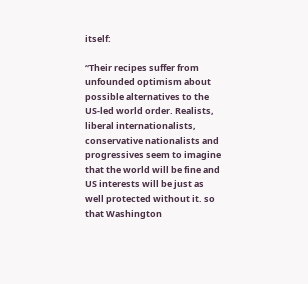itself:

“Their recipes suffer from unfounded optimism about possible alternatives to the US-led world order. Realists, liberal internationalists, conservative nationalists and progressives seem to imagine that the world will be fine and US interests will be just as well protected without it. so that Washington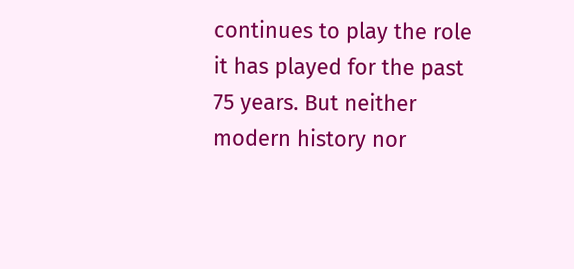continues to play the role it has played for the past 75 years. But neither modern history nor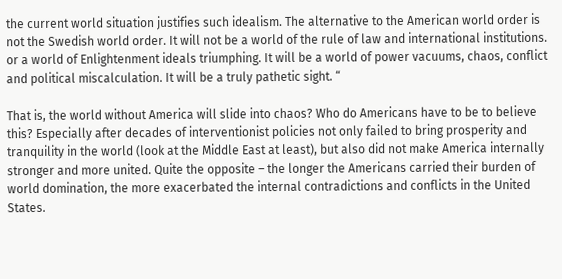the current world situation justifies such idealism. The alternative to the American world order is not the Swedish world order. It will not be a world of the rule of law and international institutions. or a world of Enlightenment ideals triumphing. It will be a world of power vacuums, chaos, conflict and political miscalculation. It will be a truly pathetic sight. “

That is, the world without America will slide into chaos? Who do Americans have to be to believe this? Especially after decades of interventionist policies not only failed to bring prosperity and tranquility in the world (look at the Middle East at least), but also did not make America internally stronger and more united. Quite the opposite – the longer the Americans carried their burden of world domination, the more exacerbated the internal contradictions and conflicts in the United States.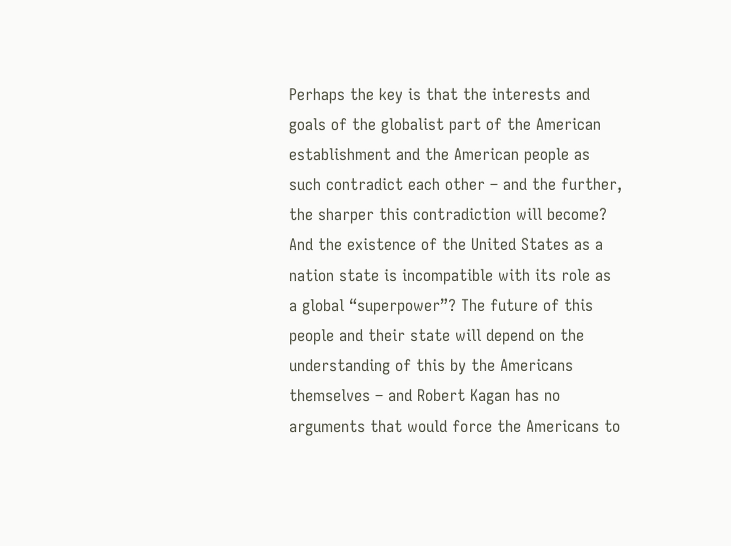Perhaps the key is that the interests and goals of the globalist part of the American establishment and the American people as such contradict each other – and the further, the sharper this contradiction will become? And the existence of the United States as a nation state is incompatible with its role as a global “superpower”? The future of this people and their state will depend on the understanding of this by the Americans themselves – and Robert Kagan has no arguments that would force the Americans to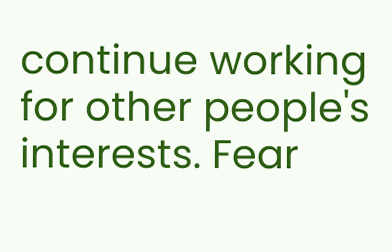continue working for other people's interests. Fear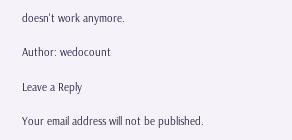doesn't work anymore.

Author: wedocount

Leave a Reply

Your email address will not be published.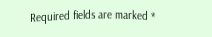Required fields are marked *